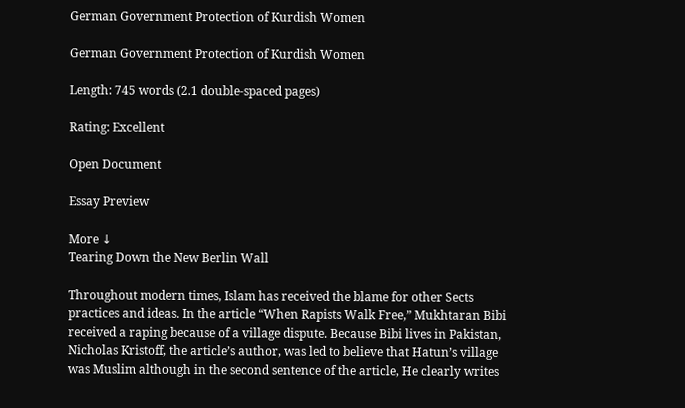German Government Protection of Kurdish Women

German Government Protection of Kurdish Women

Length: 745 words (2.1 double-spaced pages)

Rating: Excellent

Open Document

Essay Preview

More ↓
Tearing Down the New Berlin Wall

Throughout modern times, Islam has received the blame for other Sects practices and ideas. In the article “When Rapists Walk Free,” Mukhtaran Bibi received a raping because of a village dispute. Because Bibi lives in Pakistan, Nicholas Kristoff, the article’s author, was led to believe that Hatun’s village was Muslim although in the second sentence of the article, He clearly writes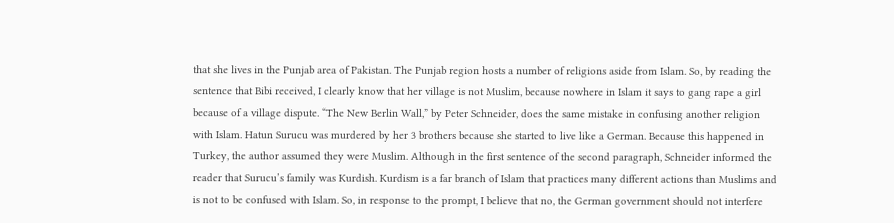that she lives in the Punjab area of Pakistan. The Punjab region hosts a number of religions aside from Islam. So, by reading the sentence that Bibi received, I clearly know that her village is not Muslim, because nowhere in Islam it says to gang rape a girl because of a village dispute. “The New Berlin Wall,” by Peter Schneider, does the same mistake in confusing another religion with Islam. Hatun Surucu was murdered by her 3 brothers because she started to live like a German. Because this happened in Turkey, the author assumed they were Muslim. Although in the first sentence of the second paragraph, Schneider informed the reader that Surucu’s family was Kurdish. Kurdism is a far branch of Islam that practices many different actions than Muslims and is not to be confused with Islam. So, in response to the prompt, I believe that no, the German government should not interfere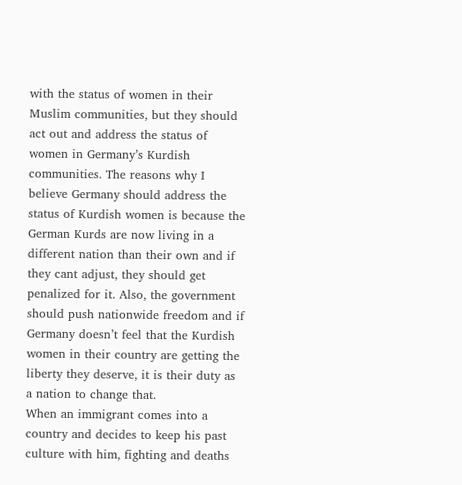with the status of women in their Muslim communities, but they should act out and address the status of women in Germany’s Kurdish communities. The reasons why I believe Germany should address the status of Kurdish women is because the German Kurds are now living in a different nation than their own and if they cant adjust, they should get penalized for it. Also, the government should push nationwide freedom and if Germany doesn’t feel that the Kurdish women in their country are getting the liberty they deserve, it is their duty as a nation to change that.
When an immigrant comes into a country and decides to keep his past culture with him, fighting and deaths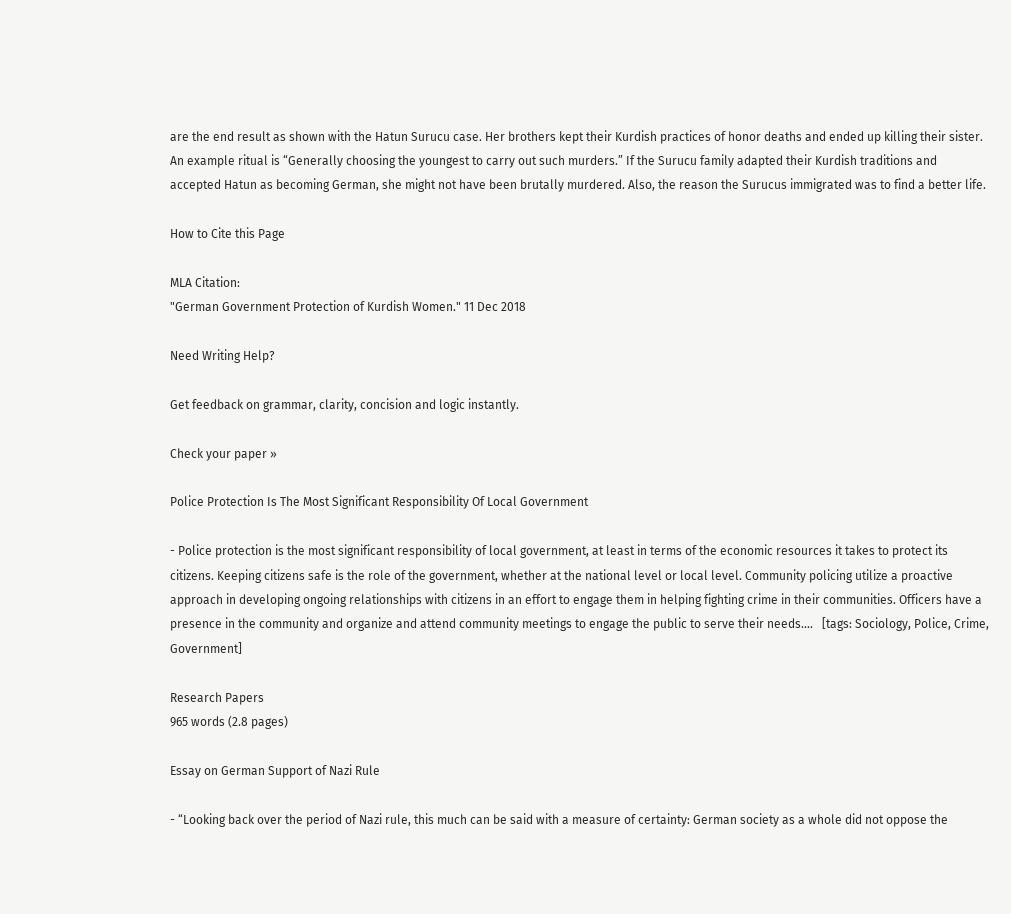are the end result as shown with the Hatun Surucu case. Her brothers kept their Kurdish practices of honor deaths and ended up killing their sister. An example ritual is “Generally choosing the youngest to carry out such murders.” If the Surucu family adapted their Kurdish traditions and accepted Hatun as becoming German, she might not have been brutally murdered. Also, the reason the Surucus immigrated was to find a better life.

How to Cite this Page

MLA Citation:
"German Government Protection of Kurdish Women." 11 Dec 2018

Need Writing Help?

Get feedback on grammar, clarity, concision and logic instantly.

Check your paper »

Police Protection Is The Most Significant Responsibility Of Local Government

- Police protection is the most significant responsibility of local government, at least in terms of the economic resources it takes to protect its citizens. Keeping citizens safe is the role of the government, whether at the national level or local level. Community policing utilize a proactive approach in developing ongoing relationships with citizens in an effort to engage them in helping fighting crime in their communities. Officers have a presence in the community and organize and attend community meetings to engage the public to serve their needs....   [tags: Sociology, Police, Crime, Government]

Research Papers
965 words (2.8 pages)

Essay on German Support of Nazi Rule

- “Looking back over the period of Nazi rule, this much can be said with a measure of certainty: German society as a whole did not oppose the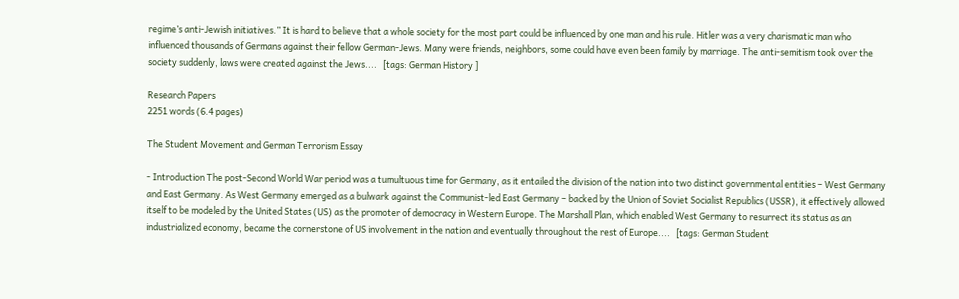regime’s anti-Jewish initiatives.” It is hard to believe that a whole society for the most part could be influenced by one man and his rule. Hitler was a very charismatic man who influenced thousands of Germans against their fellow German-Jews. Many were friends, neighbors, some could have even been family by marriage. The anti-semitism took over the society suddenly, laws were created against the Jews....   [tags: German History ]

Research Papers
2251 words (6.4 pages)

The Student Movement and German Terrorism Essay

- Introduction The post-Second World War period was a tumultuous time for Germany, as it entailed the division of the nation into two distinct governmental entities – West Germany and East Germany. As West Germany emerged as a bulwark against the Communist-led East Germany – backed by the Union of Soviet Socialist Republics (USSR), it effectively allowed itself to be modeled by the United States (US) as the promoter of democracy in Western Europe. The Marshall Plan, which enabled West Germany to resurrect its status as an industrialized economy, became the cornerstone of US involvement in the nation and eventually throughout the rest of Europe....   [tags: German Student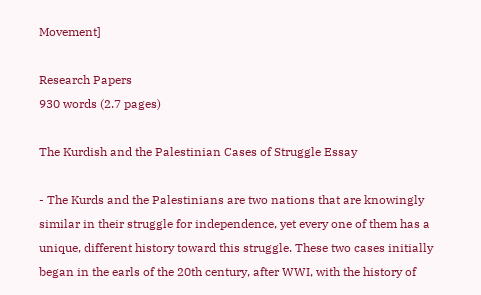Movement]

Research Papers
930 words (2.7 pages)

The Kurdish and the Palestinian Cases of Struggle Essay

- The Kurds and the Palestinians are two nations that are knowingly similar in their struggle for independence, yet every one of them has a unique, different history toward this struggle. These two cases initially began in the earls of the 20th century, after WWI, with the history of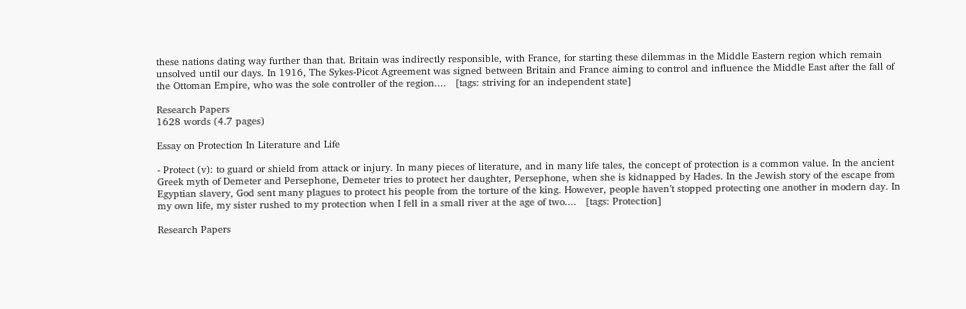these nations dating way further than that. Britain was indirectly responsible, with France, for starting these dilemmas in the Middle Eastern region which remain unsolved until our days. In 1916, The Sykes-Picot Agreement was signed between Britain and France aiming to control and influence the Middle East after the fall of the Ottoman Empire, who was the sole controller of the region....   [tags: striving for an independent state]

Research Papers
1628 words (4.7 pages)

Essay on Protection In Literature and Life

- Protect (v): to guard or shield from attack or injury. In many pieces of literature, and in many life tales, the concept of protection is a common value. In the ancient Greek myth of Demeter and Persephone, Demeter tries to protect her daughter, Persephone, when she is kidnapped by Hades. In the Jewish story of the escape from Egyptian slavery, God sent many plagues to protect his people from the torture of the king. However, people haven’t stopped protecting one another in modern day. In my own life, my sister rushed to my protection when I fell in a small river at the age of two....   [tags: Protection]

Research Papers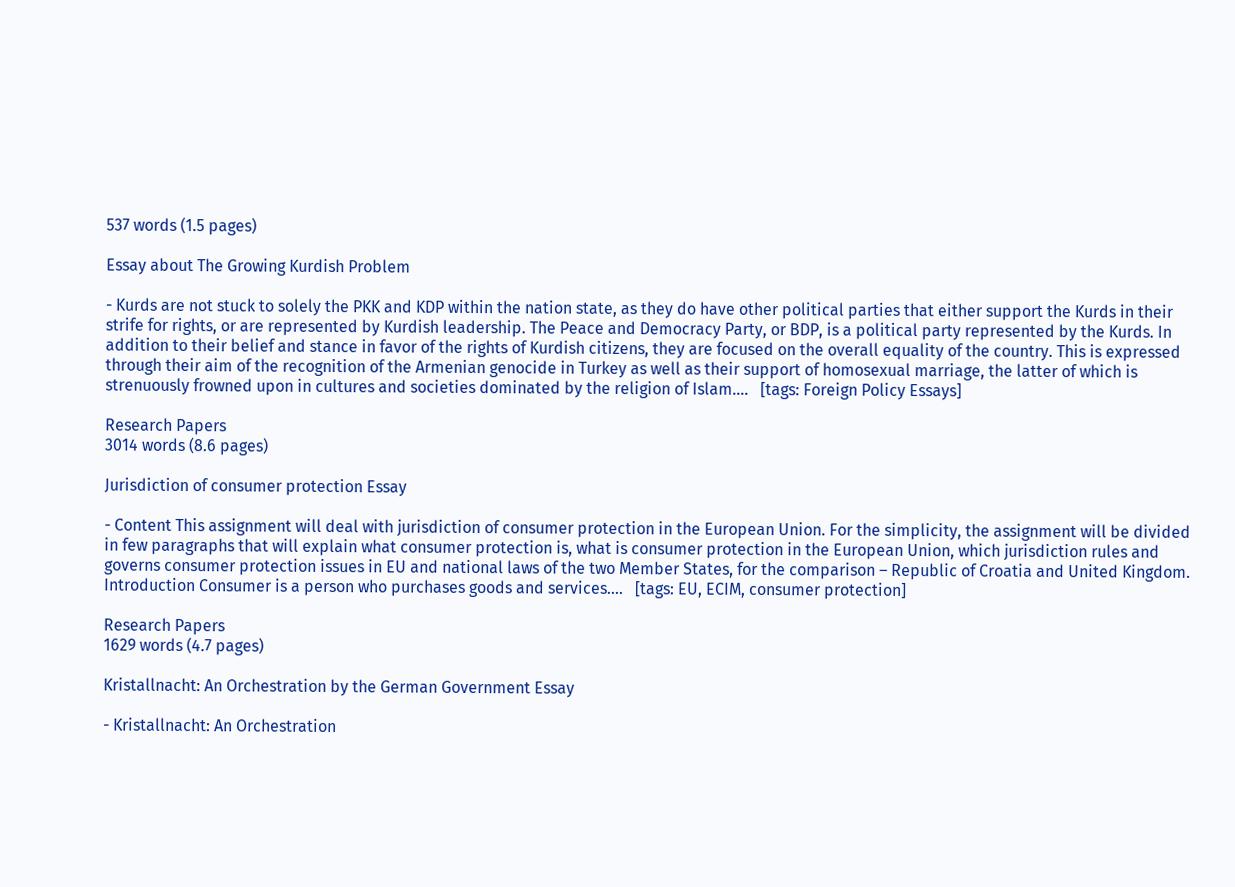537 words (1.5 pages)

Essay about The Growing Kurdish Problem

- Kurds are not stuck to solely the PKK and KDP within the nation state, as they do have other political parties that either support the Kurds in their strife for rights, or are represented by Kurdish leadership. The Peace and Democracy Party, or BDP, is a political party represented by the Kurds. In addition to their belief and stance in favor of the rights of Kurdish citizens, they are focused on the overall equality of the country. This is expressed through their aim of the recognition of the Armenian genocide in Turkey as well as their support of homosexual marriage, the latter of which is strenuously frowned upon in cultures and societies dominated by the religion of Islam....   [tags: Foreign Policy Essays]

Research Papers
3014 words (8.6 pages)

Jurisdiction of consumer protection Essay

- Content This assignment will deal with jurisdiction of consumer protection in the European Union. For the simplicity, the assignment will be divided in few paragraphs that will explain what consumer protection is, what is consumer protection in the European Union, which jurisdiction rules and governs consumer protection issues in EU and national laws of the two Member States, for the comparison – Republic of Croatia and United Kingdom. Introduction Consumer is a person who purchases goods and services....   [tags: EU, ECIM, consumer protection]

Research Papers
1629 words (4.7 pages)

Kristallnacht: An Orchestration by the German Government Essay

- Kristallnacht: An Orchestration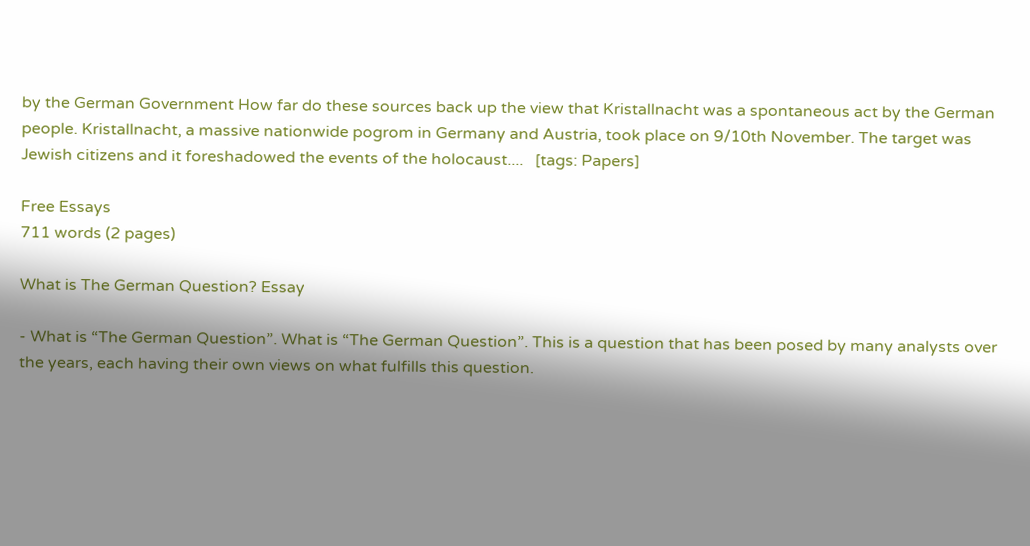by the German Government How far do these sources back up the view that Kristallnacht was a spontaneous act by the German people. Kristallnacht, a massive nationwide pogrom in Germany and Austria, took place on 9/10th November. The target was Jewish citizens and it foreshadowed the events of the holocaust....   [tags: Papers]

Free Essays
711 words (2 pages)

What is The German Question? Essay

- What is “The German Question”. What is “The German Question”. This is a question that has been posed by many analysts over the years, each having their own views on what fulfills this question.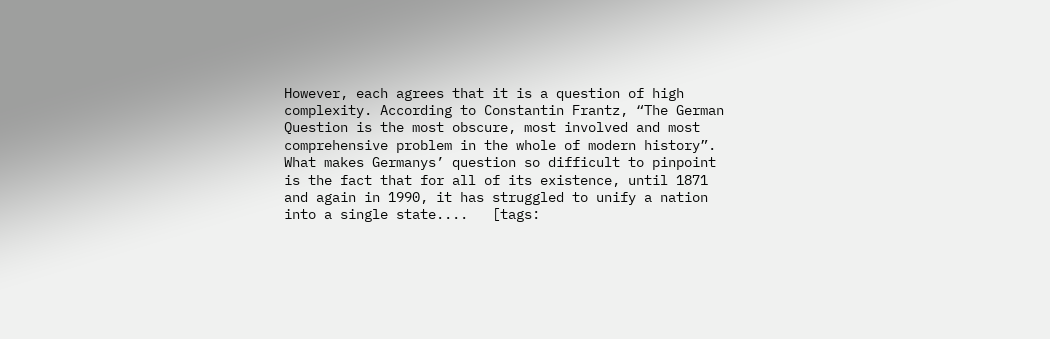However, each agrees that it is a question of high complexity. According to Constantin Frantz, “The German Question is the most obscure, most involved and most comprehensive problem in the whole of modern history”. What makes Germanys’ question so difficult to pinpoint is the fact that for all of its existence, until 1871 and again in 1990, it has struggled to unify a nation into a single state....   [tags: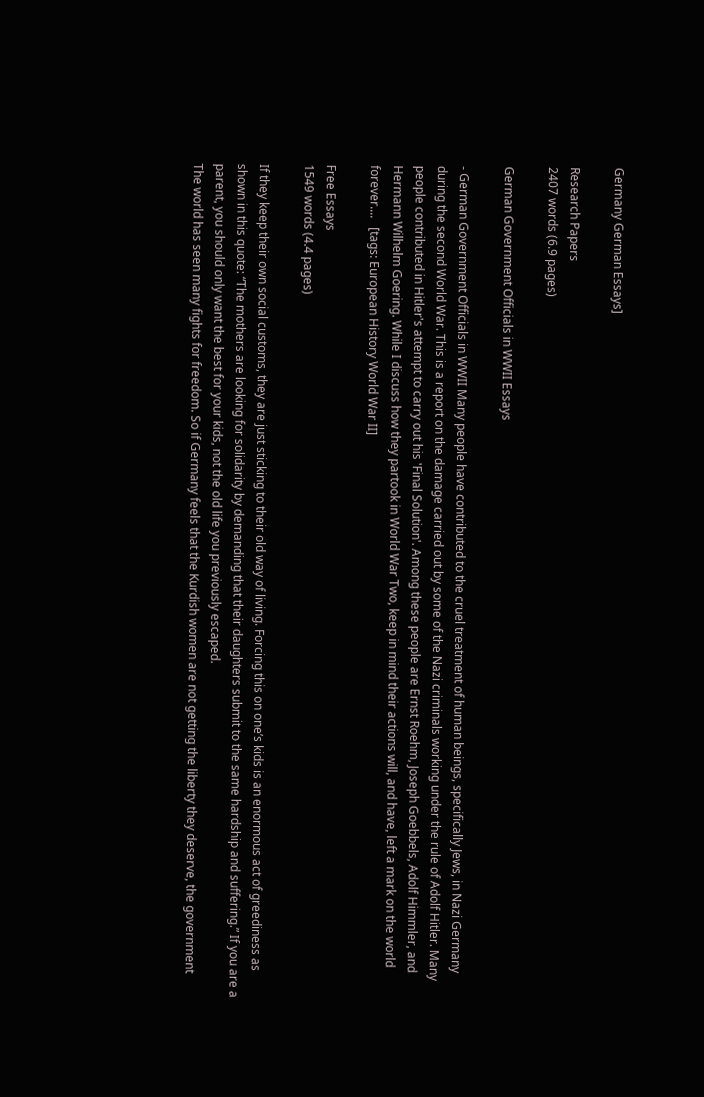Germany German Essays]

Research Papers
2407 words (6.9 pages)

German Government Officials in WWII Essays

- German Government Officials in WWII Many people have contributed to the cruel treatment of human beings, specifically Jews, in Nazi Germany during the second World War. This is a report on the damage carried out by some of the Nazi criminals working under the rule of Adolf Hitler. Many people contributed in Hitler's attempt to carry out his 'Final Solution'. Among these people are Ernst Roehm, Joseph Goebbels, Adolf Himmler, and Hermann Wilhelm Goering. While I discuss how they partook in World War Two, keep in mind their actions will, and have, left a mark on the world forever....   [tags: European History World War II]

Free Essays
1549 words (4.4 pages)

If they keep their own social customs, they are just sticking to their old way of living. Forcing this on one’s kids is an enormous act of greediness as shown in this quote: “The mothers are looking for solidarity by demanding that their daughters submit to the same hardship and suffering.” If you are a parent, you should only want the best for your kids, not the old life you previously escaped.
The world has seen many fights for freedom. So if Germany feels that the Kurdish women are not getting the liberty they deserve, the government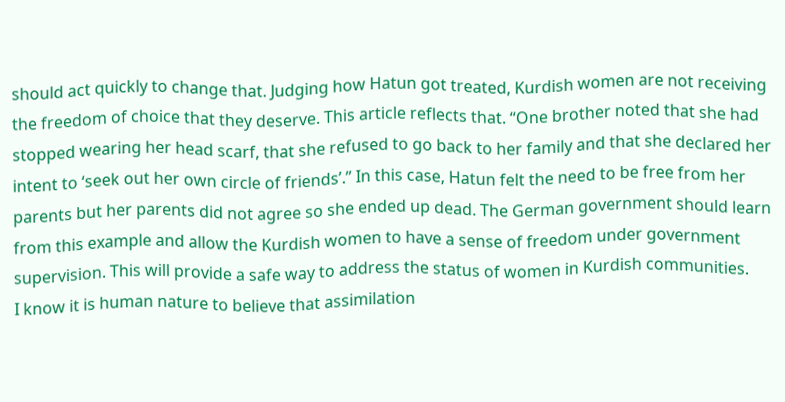should act quickly to change that. Judging how Hatun got treated, Kurdish women are not receiving the freedom of choice that they deserve. This article reflects that. “One brother noted that she had stopped wearing her head scarf, that she refused to go back to her family and that she declared her intent to ‘seek out her own circle of friends’.” In this case, Hatun felt the need to be free from her parents but her parents did not agree so she ended up dead. The German government should learn from this example and allow the Kurdish women to have a sense of freedom under government supervision. This will provide a safe way to address the status of women in Kurdish communities.
I know it is human nature to believe that assimilation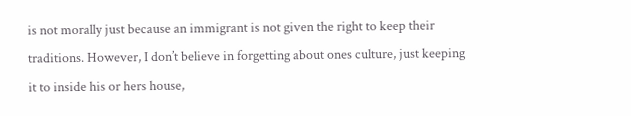is not morally just because an immigrant is not given the right to keep their traditions. However, I don’t believe in forgetting about ones culture, just keeping it to inside his or hers house,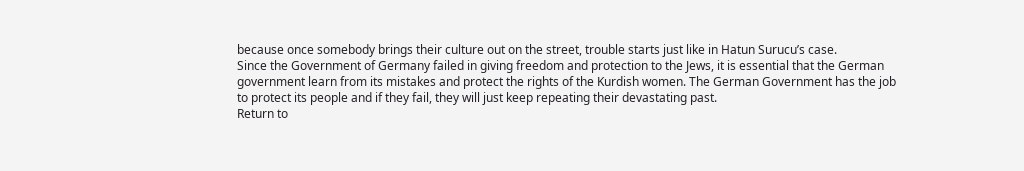because once somebody brings their culture out on the street, trouble starts just like in Hatun Surucu’s case.
Since the Government of Germany failed in giving freedom and protection to the Jews, it is essential that the German government learn from its mistakes and protect the rights of the Kurdish women. The German Government has the job to protect its people and if they fail, they will just keep repeating their devastating past.
Return to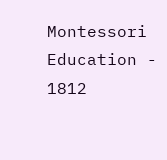Montessori Education - 1812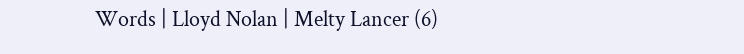Words | Lloyd Nolan | Melty Lancer (6)